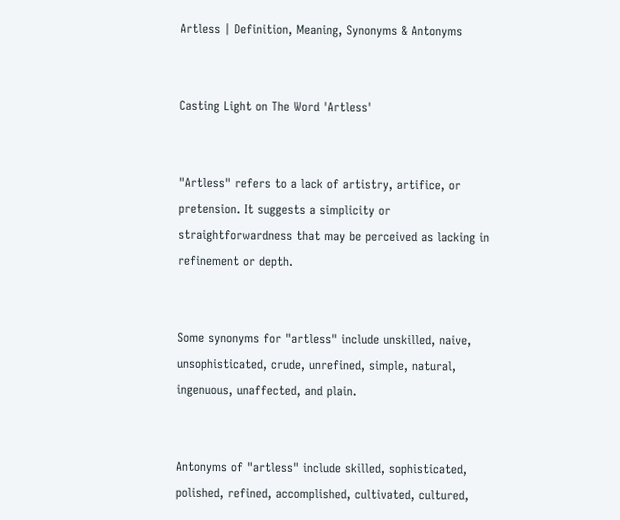Artless | Definition, Meaning, Synonyms & Antonyms


Casting Light on The Word 'Artless'


"Artless" refers to a lack of artistry, artifice, or pretension. It suggests a simplicity or straightforwardness that may be perceived as lacking in refinement or depth.


Some synonyms for "artless" include unskilled, naive, unsophisticated, crude, unrefined, simple, natural, ingenuous, unaffected, and plain.


Antonyms of "artless" include skilled, sophisticated, polished, refined, accomplished, cultivated, cultured,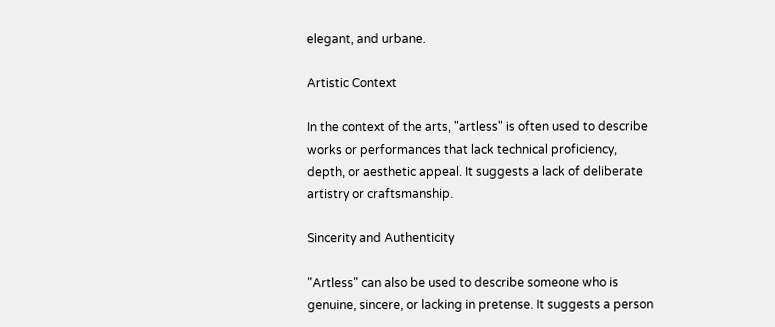elegant, and urbane.

Artistic Context

In the context of the arts, "artless" is often used to describe works or performances that lack technical proficiency, depth, or aesthetic appeal. It suggests a lack of deliberate artistry or craftsmanship.

Sincerity and Authenticity

"Artless" can also be used to describe someone who is genuine, sincere, or lacking in pretense. It suggests a person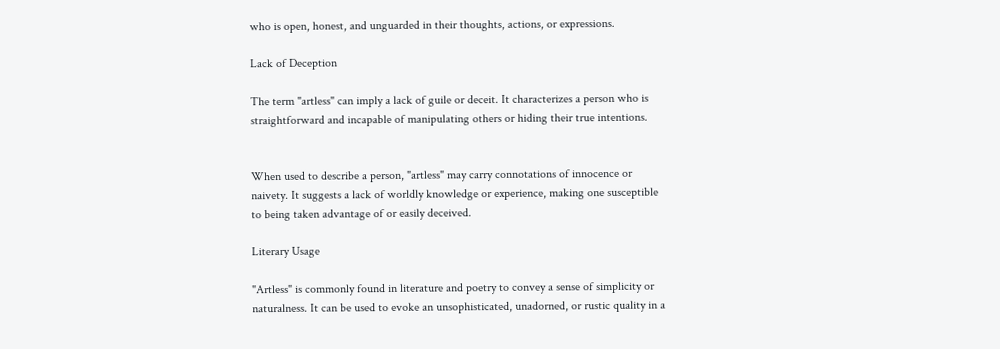who is open, honest, and unguarded in their thoughts, actions, or expressions.

Lack of Deception

The term "artless" can imply a lack of guile or deceit. It characterizes a person who is straightforward and incapable of manipulating others or hiding their true intentions.


When used to describe a person, "artless" may carry connotations of innocence or naivety. It suggests a lack of worldly knowledge or experience, making one susceptible to being taken advantage of or easily deceived.

Literary Usage

"Artless" is commonly found in literature and poetry to convey a sense of simplicity or naturalness. It can be used to evoke an unsophisticated, unadorned, or rustic quality in a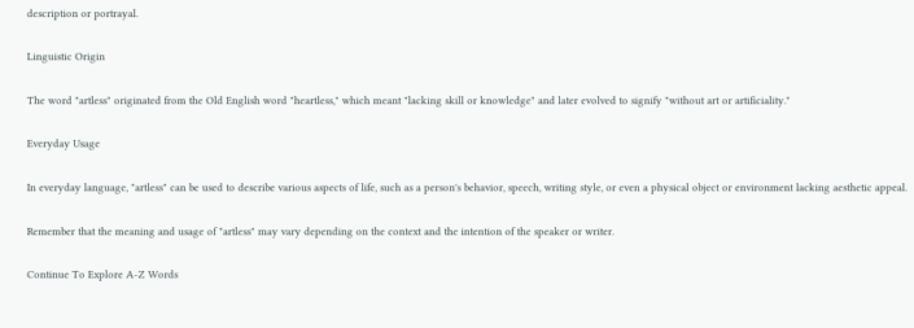description or portrayal.

Linguistic Origin

The word "artless" originated from the Old English word "heartless," which meant "lacking skill or knowledge" and later evolved to signify "without art or artificiality."

Everyday Usage

In everyday language, "artless" can be used to describe various aspects of life, such as a person's behavior, speech, writing style, or even a physical object or environment lacking aesthetic appeal.

Remember that the meaning and usage of "artless" may vary depending on the context and the intention of the speaker or writer.

Continue To Explore A-Z Words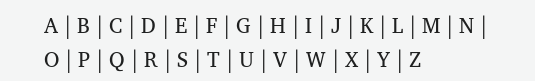A | B | C | D | E | F | G | H | I | J | K | L | M | N | O | P | Q | R | S | T | U | V | W | X | Y | Z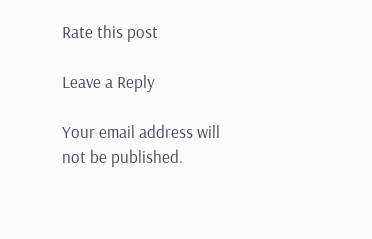Rate this post

Leave a Reply

Your email address will not be published.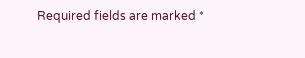Required fields are marked *